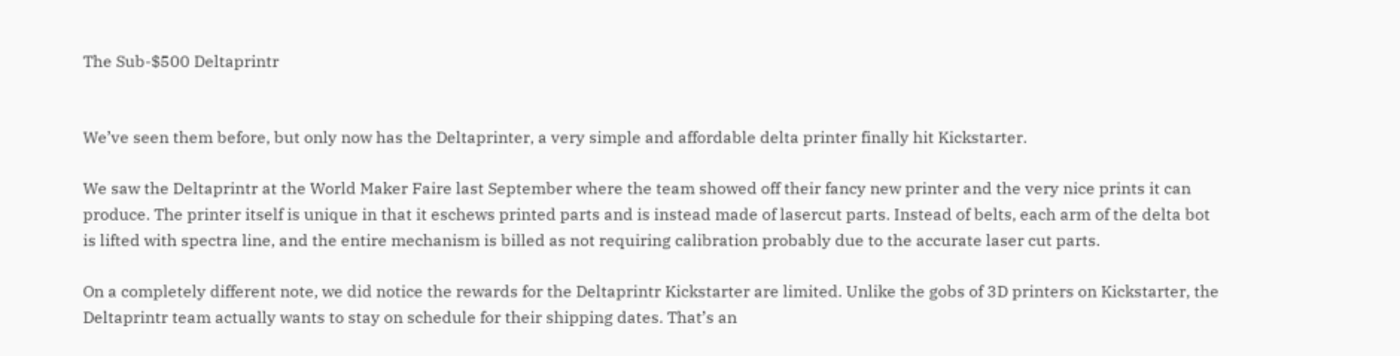The Sub-$500 Deltaprintr


We’ve seen them before, but only now has the Deltaprinter, a very simple and affordable delta printer finally hit Kickstarter.

We saw the Deltaprintr at the World Maker Faire last September where the team showed off their fancy new printer and the very nice prints it can produce. The printer itself is unique in that it eschews printed parts and is instead made of lasercut parts. Instead of belts, each arm of the delta bot is lifted with spectra line, and the entire mechanism is billed as not requiring calibration probably due to the accurate laser cut parts.

On a completely different note, we did notice the rewards for the Deltaprintr Kickstarter are limited. Unlike the gobs of 3D printers on Kickstarter, the Deltaprintr team actually wants to stay on schedule for their shipping dates. That’s an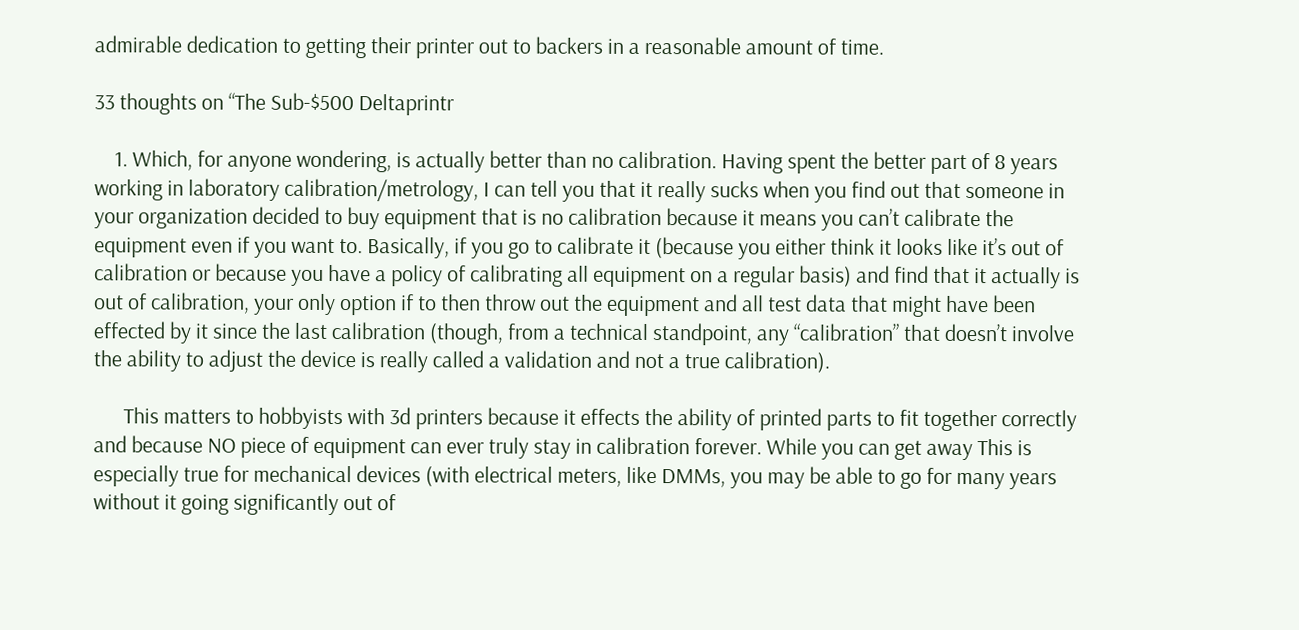admirable dedication to getting their printer out to backers in a reasonable amount of time.

33 thoughts on “The Sub-$500 Deltaprintr

    1. Which, for anyone wondering, is actually better than no calibration. Having spent the better part of 8 years working in laboratory calibration/metrology, I can tell you that it really sucks when you find out that someone in your organization decided to buy equipment that is no calibration because it means you can’t calibrate the equipment even if you want to. Basically, if you go to calibrate it (because you either think it looks like it’s out of calibration or because you have a policy of calibrating all equipment on a regular basis) and find that it actually is out of calibration, your only option if to then throw out the equipment and all test data that might have been effected by it since the last calibration (though, from a technical standpoint, any “calibration” that doesn’t involve the ability to adjust the device is really called a validation and not a true calibration).

      This matters to hobbyists with 3d printers because it effects the ability of printed parts to fit together correctly and because NO piece of equipment can ever truly stay in calibration forever. While you can get away This is especially true for mechanical devices (with electrical meters, like DMMs, you may be able to go for many years without it going significantly out of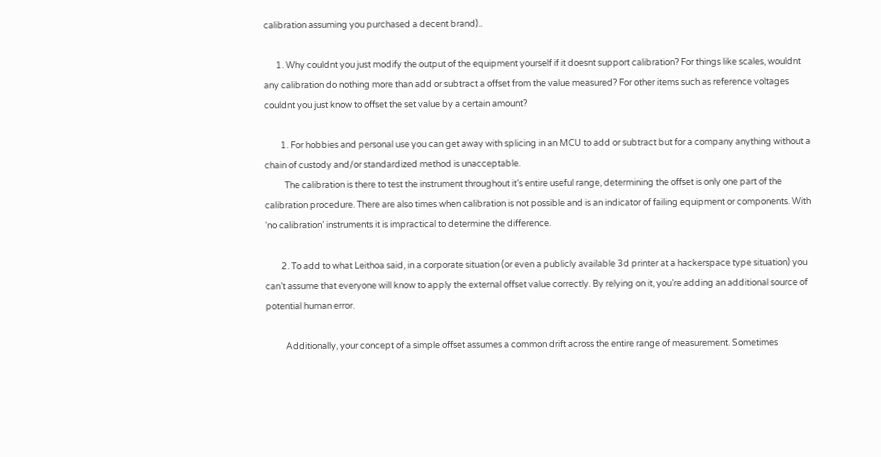calibration assuming you purchased a decent brand)..

      1. Why couldnt you just modify the output of the equipment yourself if it doesnt support calibration? For things like scales, wouldnt any calibration do nothing more than add or subtract a offset from the value measured? For other items such as reference voltages couldnt you just know to offset the set value by a certain amount?

        1. For hobbies and personal use you can get away with splicing in an MCU to add or subtract but for a company anything without a chain of custody and/or standardized method is unacceptable.
          The calibration is there to test the instrument throughout it’s entire useful range, determining the offset is only one part of the calibration procedure. There are also times when calibration is not possible and is an indicator of failing equipment or components. With ‘no calibration’ instruments it is impractical to determine the difference.

        2. To add to what Leithoa said, in a corporate situation (or even a publicly available 3d printer at a hackerspace type situation) you can’t assume that everyone will know to apply the external offset value correctly. By relying on it, you’re adding an additional source of potential human error.

          Additionally, your concept of a simple offset assumes a common drift across the entire range of measurement. Sometimes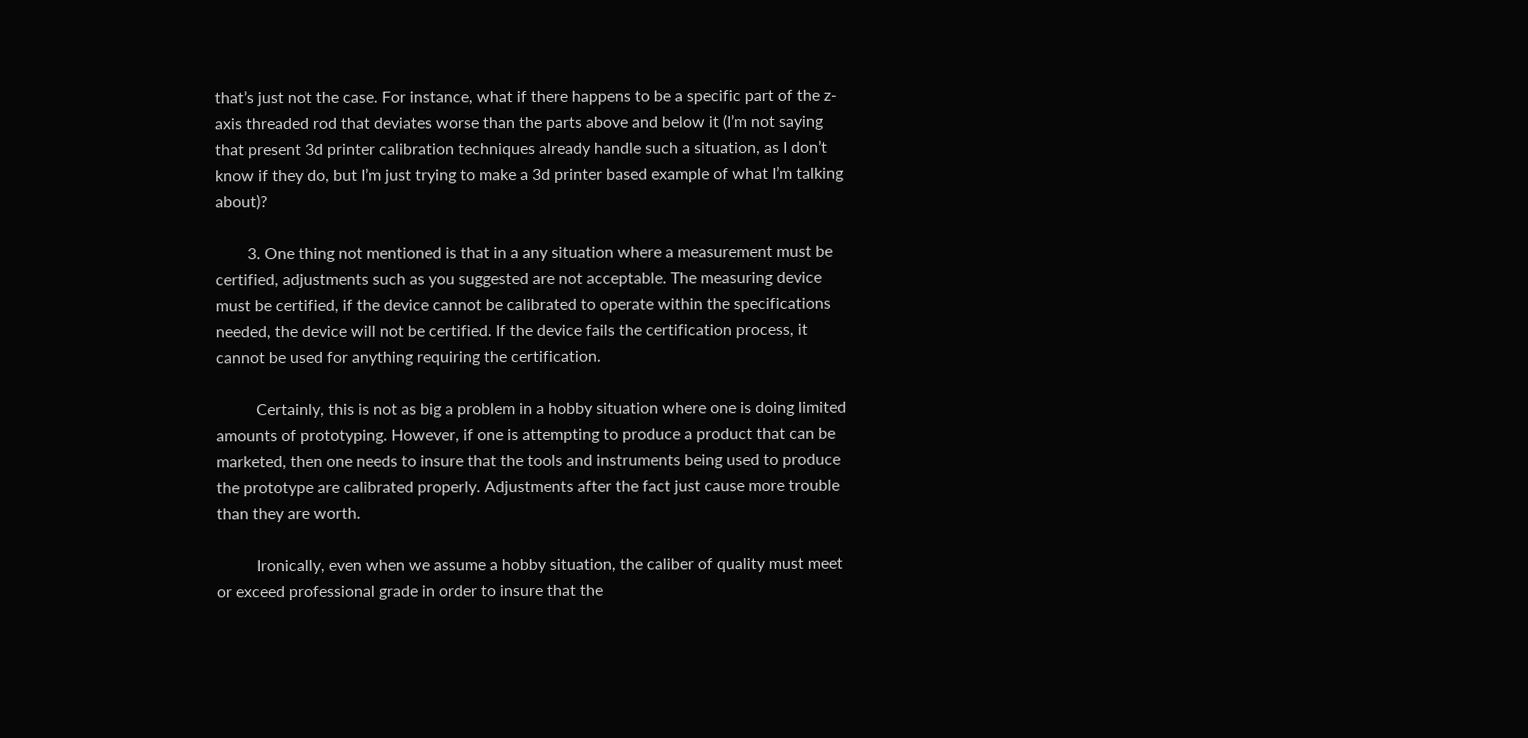that’s just not the case. For instance, what if there happens to be a specific part of the z-axis threaded rod that deviates worse than the parts above and below it (I’m not saying that present 3d printer calibration techniques already handle such a situation, as I don’t know if they do, but I’m just trying to make a 3d printer based example of what I’m talking about)?

        3. One thing not mentioned is that in a any situation where a measurement must be certified, adjustments such as you suggested are not acceptable. The measuring device must be certified, if the device cannot be calibrated to operate within the specifications needed, the device will not be certified. If the device fails the certification process, it cannot be used for anything requiring the certification.

          Certainly, this is not as big a problem in a hobby situation where one is doing limited amounts of prototyping. However, if one is attempting to produce a product that can be marketed, then one needs to insure that the tools and instruments being used to produce the prototype are calibrated properly. Adjustments after the fact just cause more trouble than they are worth.

          Ironically, even when we assume a hobby situation, the caliber of quality must meet or exceed professional grade in order to insure that the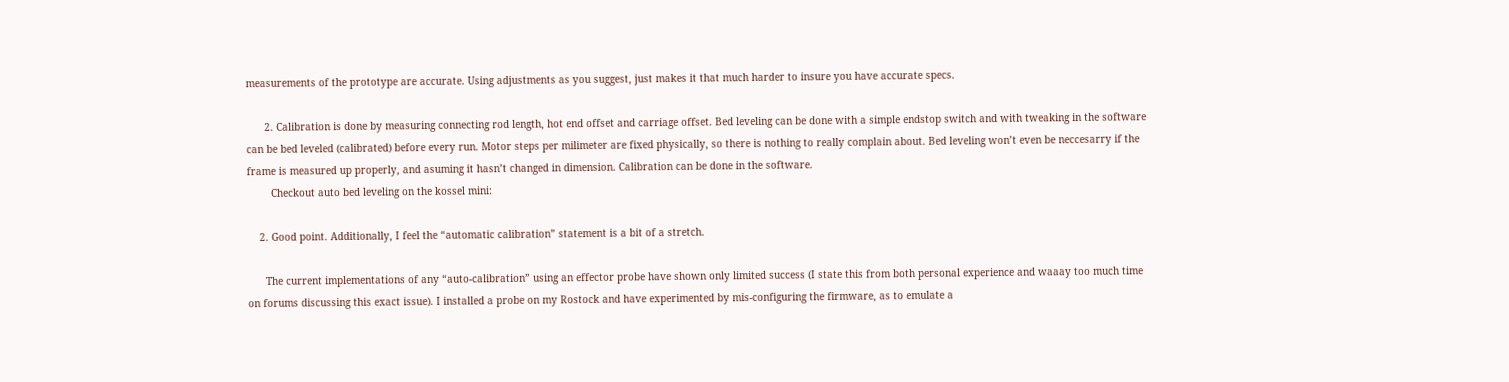measurements of the prototype are accurate. Using adjustments as you suggest, just makes it that much harder to insure you have accurate specs.

      2. Calibration is done by measuring connecting rod length, hot end offset and carriage offset. Bed leveling can be done with a simple endstop switch and with tweaking in the software can be bed leveled (calibrated) before every run. Motor steps per milimeter are fixed physically, so there is nothing to really complain about. Bed leveling won’t even be neccesarry if the frame is measured up properly, and asuming it hasn’t changed in dimension. Calibration can be done in the software.
        Checkout auto bed leveling on the kossel mini:

    2. Good point. Additionally, I feel the “automatic calibration” statement is a bit of a stretch.

      The current implementations of any “auto-calibration” using an effector probe have shown only limited success (I state this from both personal experience and waaay too much time on forums discussing this exact issue). I installed a probe on my Rostock and have experimented by mis-configuring the firmware, as to emulate a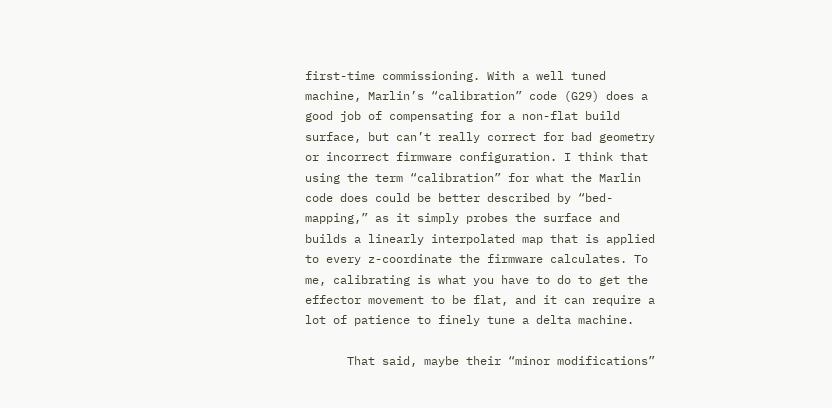first-time commissioning. With a well tuned machine, Marlin’s “calibration” code (G29) does a good job of compensating for a non-flat build surface, but can’t really correct for bad geometry or incorrect firmware configuration. I think that using the term “calibration” for what the Marlin code does could be better described by “bed-mapping,” as it simply probes the surface and builds a linearly interpolated map that is applied to every z-coordinate the firmware calculates. To me, calibrating is what you have to do to get the effector movement to be flat, and it can require a lot of patience to finely tune a delta machine.

      That said, maybe their “minor modifications”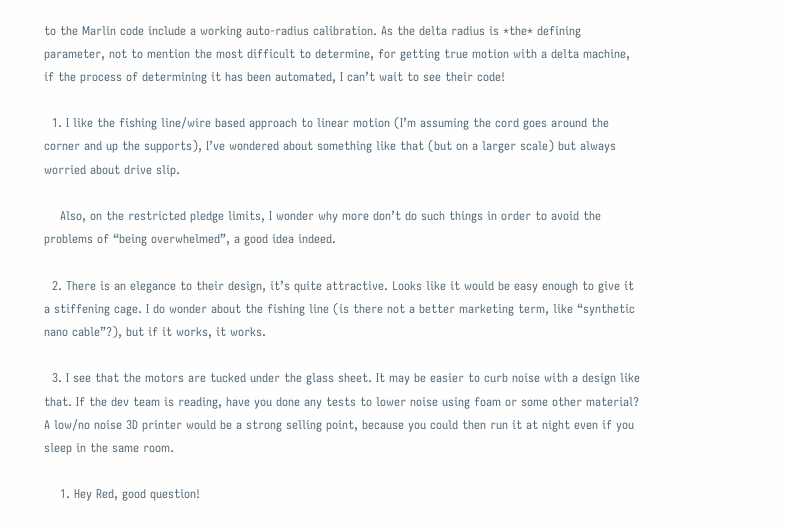to the Marlin code include a working auto-radius calibration. As the delta radius is *the* defining parameter, not to mention the most difficult to determine, for getting true motion with a delta machine, if the process of determining it has been automated, I can’t wait to see their code!

  1. I like the fishing line/wire based approach to linear motion (I’m assuming the cord goes around the corner and up the supports), I’ve wondered about something like that (but on a larger scale) but always worried about drive slip.

    Also, on the restricted pledge limits, I wonder why more don’t do such things in order to avoid the problems of “being overwhelmed”, a good idea indeed.

  2. There is an elegance to their design, it’s quite attractive. Looks like it would be easy enough to give it a stiffening cage. I do wonder about the fishing line (is there not a better marketing term, like “synthetic nano cable”?), but if it works, it works.

  3. I see that the motors are tucked under the glass sheet. It may be easier to curb noise with a design like that. If the dev team is reading, have you done any tests to lower noise using foam or some other material? A low/no noise 3D printer would be a strong selling point, because you could then run it at night even if you sleep in the same room.

    1. Hey Red, good question!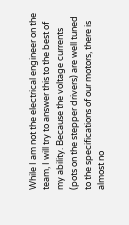While I am not the electrical engineer on the team, I will try to answer this to the best of my ability. Because the voltage currents (pots on the stepper drivers) are well tuned to the specifications of our motors, there is almost no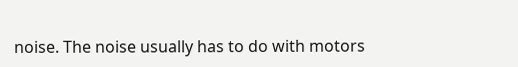noise. The noise usually has to do with motors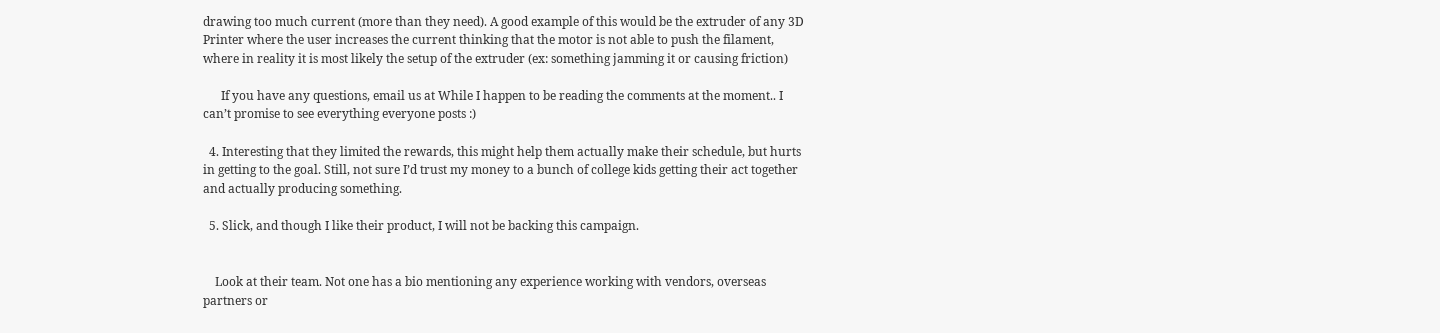drawing too much current (more than they need). A good example of this would be the extruder of any 3D Printer where the user increases the current thinking that the motor is not able to push the filament, where in reality it is most likely the setup of the extruder (ex: something jamming it or causing friction)

      If you have any questions, email us at While I happen to be reading the comments at the moment.. I can’t promise to see everything everyone posts :)

  4. Interesting that they limited the rewards, this might help them actually make their schedule, but hurts in getting to the goal. Still, not sure I’d trust my money to a bunch of college kids getting their act together and actually producing something.

  5. Slick, and though I like their product, I will not be backing this campaign.


    Look at their team. Not one has a bio mentioning any experience working with vendors, overseas partners or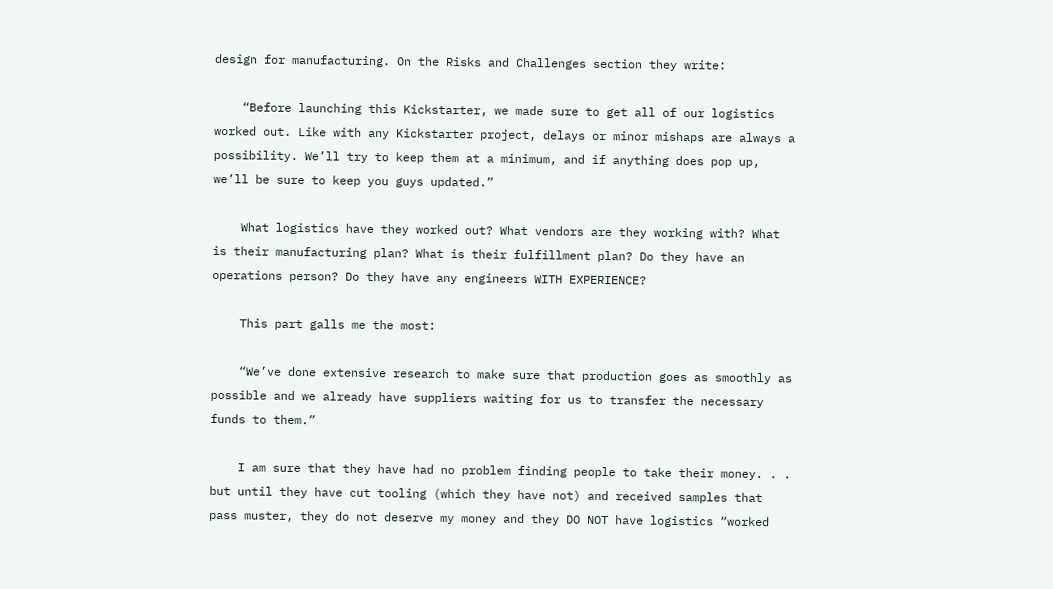design for manufacturing. On the Risks and Challenges section they write:

    “Before launching this Kickstarter, we made sure to get all of our logistics worked out. Like with any Kickstarter project, delays or minor mishaps are always a possibility. We’ll try to keep them at a minimum, and if anything does pop up, we’ll be sure to keep you guys updated.”

    What logistics have they worked out? What vendors are they working with? What is their manufacturing plan? What is their fulfillment plan? Do they have an operations person? Do they have any engineers WITH EXPERIENCE?

    This part galls me the most:

    “We’ve done extensive research to make sure that production goes as smoothly as possible and we already have suppliers waiting for us to transfer the necessary funds to them.”

    I am sure that they have had no problem finding people to take their money. . . but until they have cut tooling (which they have not) and received samples that pass muster, they do not deserve my money and they DO NOT have logistics “worked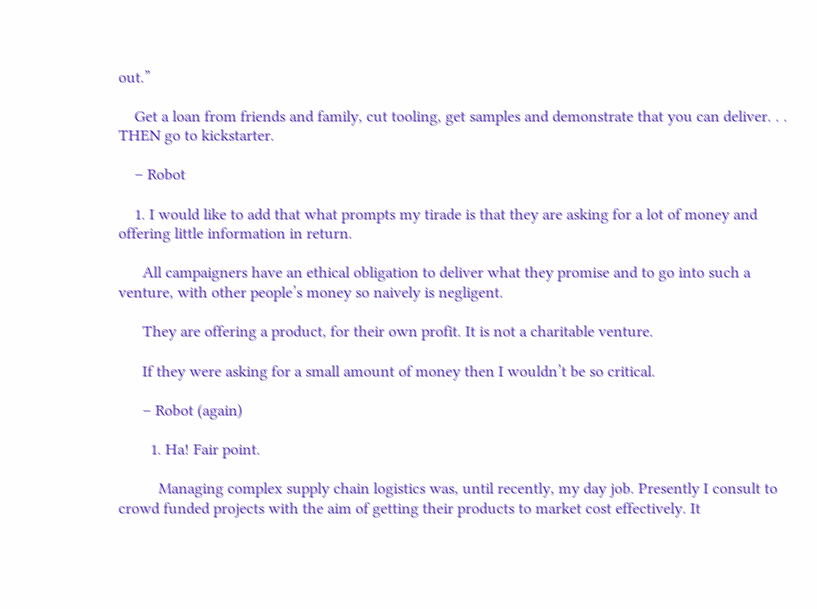out.”

    Get a loan from friends and family, cut tooling, get samples and demonstrate that you can deliver. . . THEN go to kickstarter.

    – Robot

    1. I would like to add that what prompts my tirade is that they are asking for a lot of money and offering little information in return.

      All campaigners have an ethical obligation to deliver what they promise and to go into such a venture, with other people’s money so naively is negligent.

      They are offering a product, for their own profit. It is not a charitable venture.

      If they were asking for a small amount of money then I wouldn’t be so critical.

      – Robot (again)

        1. Ha! Fair point.

          Managing complex supply chain logistics was, until recently, my day job. Presently I consult to crowd funded projects with the aim of getting their products to market cost effectively. It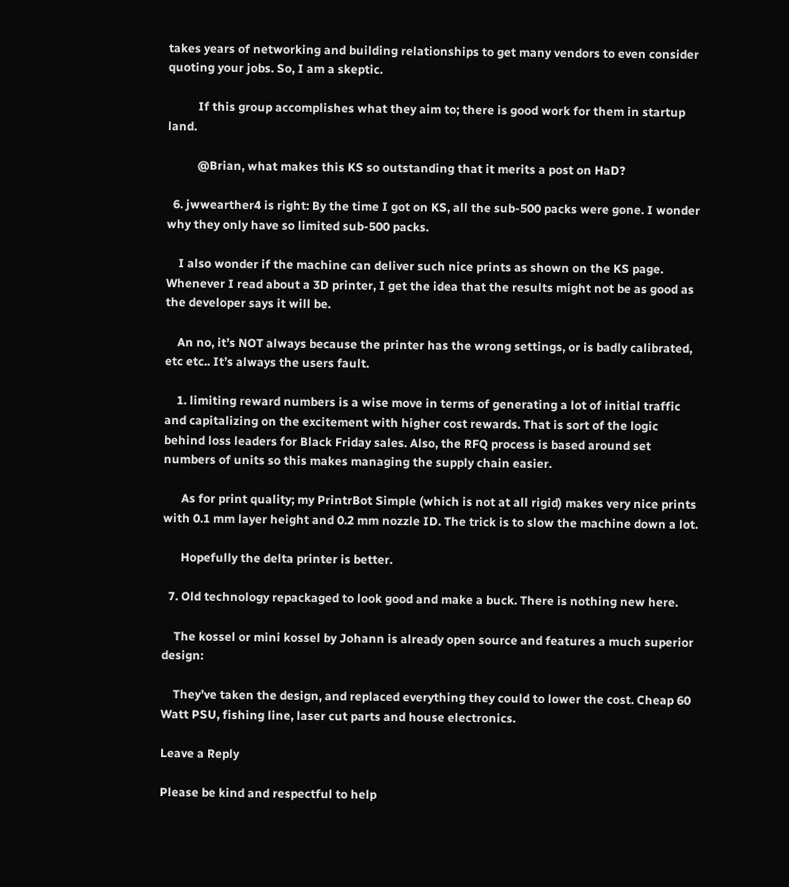takes years of networking and building relationships to get many vendors to even consider quoting your jobs. So, I am a skeptic.

          If this group accomplishes what they aim to; there is good work for them in startup land.

          @Brian, what makes this KS so outstanding that it merits a post on HaD?

  6. jwwearther4 is right: By the time I got on KS, all the sub-500 packs were gone. I wonder why they only have so limited sub-500 packs.

    I also wonder if the machine can deliver such nice prints as shown on the KS page. Whenever I read about a 3D printer, I get the idea that the results might not be as good as the developer says it will be.

    An no, it’s NOT always because the printer has the wrong settings, or is badly calibrated, etc etc.. It’s always the users fault.

    1. limiting reward numbers is a wise move in terms of generating a lot of initial traffic and capitalizing on the excitement with higher cost rewards. That is sort of the logic behind loss leaders for Black Friday sales. Also, the RFQ process is based around set numbers of units so this makes managing the supply chain easier.

      As for print quality; my PrintrBot Simple (which is not at all rigid) makes very nice prints with 0.1 mm layer height and 0.2 mm nozzle ID. The trick is to slow the machine down a lot.

      Hopefully the delta printer is better.

  7. Old technology repackaged to look good and make a buck. There is nothing new here.

    The kossel or mini kossel by Johann is already open source and features a much superior design:

    They’ve taken the design, and replaced everything they could to lower the cost. Cheap 60 Watt PSU, fishing line, laser cut parts and house electronics.

Leave a Reply

Please be kind and respectful to help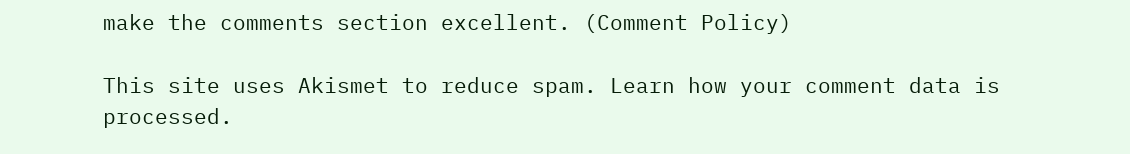make the comments section excellent. (Comment Policy)

This site uses Akismet to reduce spam. Learn how your comment data is processed.